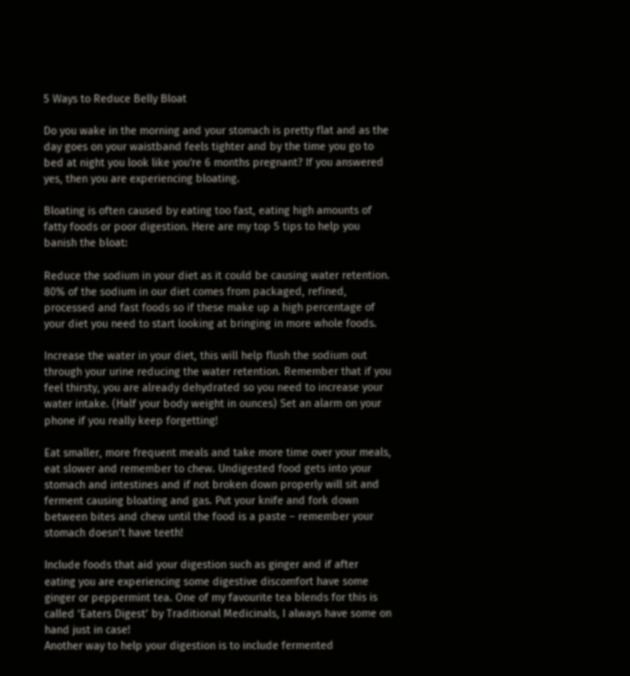5 Ways to Reduce Belly Bloat

Do you wake in the morning and your stomach is pretty flat and as the day goes on your waistband feels tighter and by the time you go to bed at night you look like you're 6 months pregnant? If you answered yes, then you are experiencing bloating.

Bloating is often caused by eating too fast, eating high amounts of fatty foods or poor digestion. Here are my top 5 tips to help you banish the bloat:

Reduce the sodium in your diet as it could be causing water retention. 80% of the sodium in our diet comes from packaged, refined, processed and fast foods so if these make up a high percentage of your diet you need to start looking at bringing in more whole foods.

Increase the water in your diet, this will help flush the sodium out through your urine reducing the water retention. Remember that if you feel thirsty, you are already dehydrated so you need to increase your water intake. (Half your body weight in ounces) Set an alarm on your phone if you really keep forgetting!

Eat smaller, more frequent meals and take more time over your meals, eat slower and remember to chew. Undigested food gets into your stomach and intestines and if not broken down properly will sit and ferment causing bloating and gas. Put your knife and fork down between bites and chew until the food is a paste – remember your stomach doesn’t have teeth!

Include foods that aid your digestion such as ginger and if after eating you are experiencing some digestive discomfort have some ginger or peppermint tea. One of my favourite tea blends for this is called ‘Eaters Digest’ by Traditional Medicinals, I always have some on hand just in case!
Another way to help your digestion is to include fermented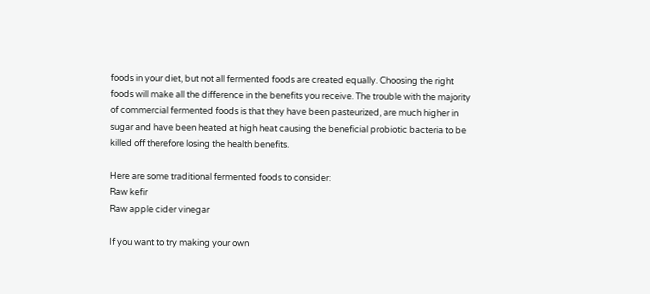foods in your diet, but not all fermented foods are created equally. Choosing the right foods will make all the difference in the benefits you receive. The trouble with the majority of commercial fermented foods is that they have been pasteurized, are much higher in sugar and have been heated at high heat causing the beneficial probiotic bacteria to be killed off therefore losing the health benefits.

Here are some traditional fermented foods to consider:
Raw kefir
Raw apple cider vinegar

If you want to try making your own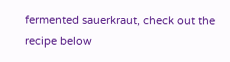fermented sauerkraut, check out the recipe below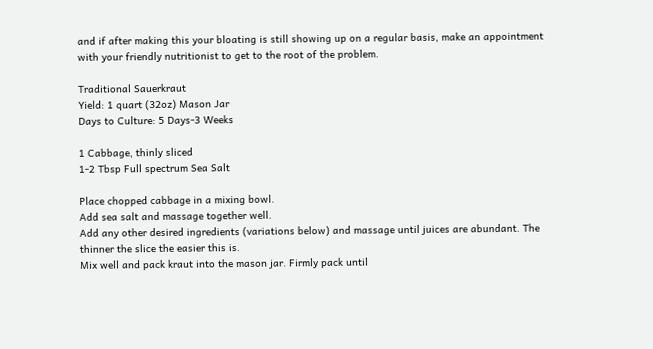and if after making this your bloating is still showing up on a regular basis, make an appointment with your friendly nutritionist to get to the root of the problem.

Traditional Sauerkraut
Yield: 1 quart (32oz) Mason Jar
Days to Culture: 5 Days-3 Weeks

1 Cabbage, thinly sliced
1-2 Tbsp Full spectrum Sea Salt

Place chopped cabbage in a mixing bowl.
Add sea salt and massage together well.
Add any other desired ingredients (variations below) and massage until juices are abundant. The thinner the slice the easier this is.
Mix well and pack kraut into the mason jar. Firmly pack until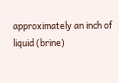approximately an inch of liquid (brine)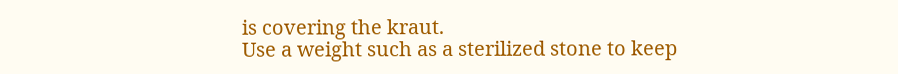is covering the kraut.
Use a weight such as a sterilized stone to keep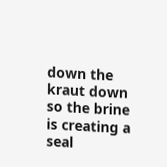down the kraut down so the brine is creating a seal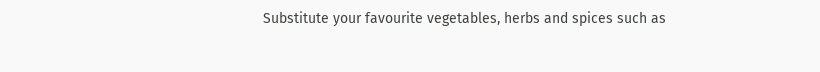Substitute your favourite vegetables, herbs and spices such as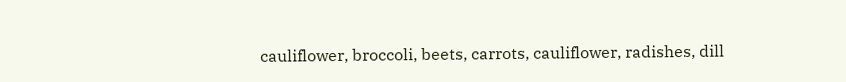cauliflower, broccoli, beets, carrots, cauliflower, radishes, dill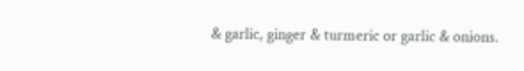& garlic, ginger & turmeric or garlic & onions.